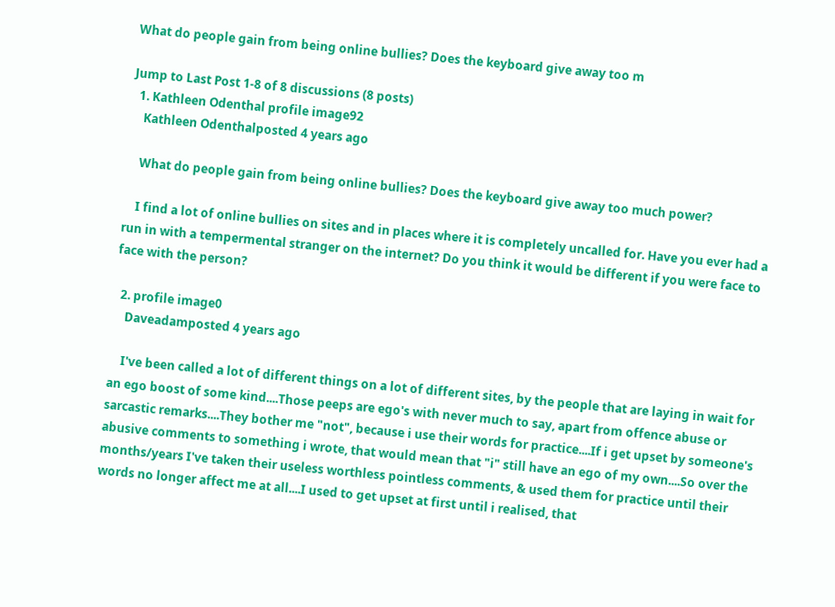What do people gain from being online bullies? Does the keyboard give away too m

Jump to Last Post 1-8 of 8 discussions (8 posts)
  1. Kathleen Odenthal profile image92
    Kathleen Odenthalposted 4 years ago

    What do people gain from being online bullies? Does the keyboard give away too much power?

    I find a lot of online bullies on sites and in places where it is completely uncalled for. Have you ever had a run in with a tempermental stranger on the internet? Do you think it would be different if you were face to face with the person?

  2. profile image0
    Daveadamposted 4 years ago

    I've been called a lot of different things on a lot of different sites, by the people that are laying in wait for an ego boost of some kind....Those peeps are ego's with never much to say, apart from offence abuse or sarcastic remarks....They bother me "not", because i use their words for practice....If i get upset by someone's abusive comments to something i wrote, that would mean that "i" still have an ego of my own....So over the months/years I've taken their useless worthless pointless comments, & used them for practice until their words no longer affect me at all....I used to get upset at first until i realised, that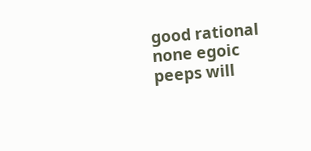good rational none egoic peeps will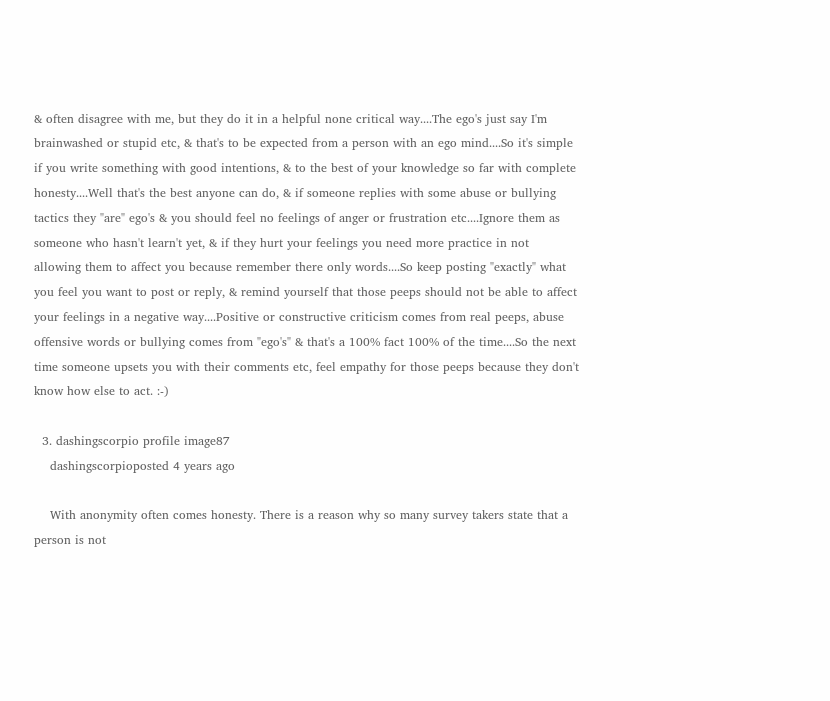& often disagree with me, but they do it in a helpful none critical way....The ego's just say I'm brainwashed or stupid etc, & that's to be expected from a person with an ego mind....So it's simple if you write something with good intentions, & to the best of your knowledge so far with complete honesty....Well that's the best anyone can do, & if someone replies with some abuse or bullying tactics they "are" ego's & you should feel no feelings of anger or frustration etc....Ignore them as someone who hasn't learn't yet, & if they hurt your feelings you need more practice in not allowing them to affect you because remember there only words....So keep posting "exactly" what you feel you want to post or reply, & remind yourself that those peeps should not be able to affect your feelings in a negative way....Positive or constructive criticism comes from real peeps, abuse offensive words or bullying comes from "ego's" & that's a 100% fact 100% of the time....So the next time someone upsets you with their comments etc, feel empathy for those peeps because they don't know how else to act. :-)

  3. dashingscorpio profile image87
    dashingscorpioposted 4 years ago

    With anonymity often comes honesty. There is a reason why so many survey takers state that a person is not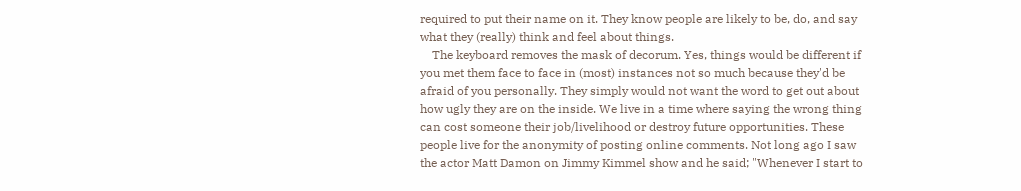required to put their name on it. They know people are likely to be, do, and say what they (really) think and feel about things.
    The keyboard removes the mask of decorum. Yes, things would be different if you met them face to face in (most) instances not so much because they'd be afraid of you personally. They simply would not want the word to get out about how ugly they are on the inside. We live in a time where saying the wrong thing can cost someone their job/livelihood or destroy future opportunities. These people live for the anonymity of posting online comments. Not long ago I saw the actor Matt Damon on Jimmy Kimmel show and he said; "Whenever I start to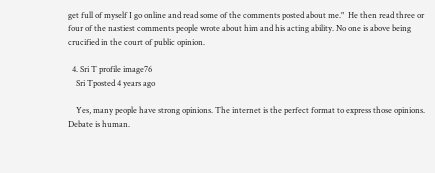get full of myself I go online and read some of the comments posted about me."  He then read three or four of the nastiest comments people wrote about him and his acting ability. No one is above being crucified in the court of public opinion.

  4. Sri T profile image76
    Sri Tposted 4 years ago

    Yes, many people have strong opinions. The internet is the perfect format to express those opinions. Debate is human.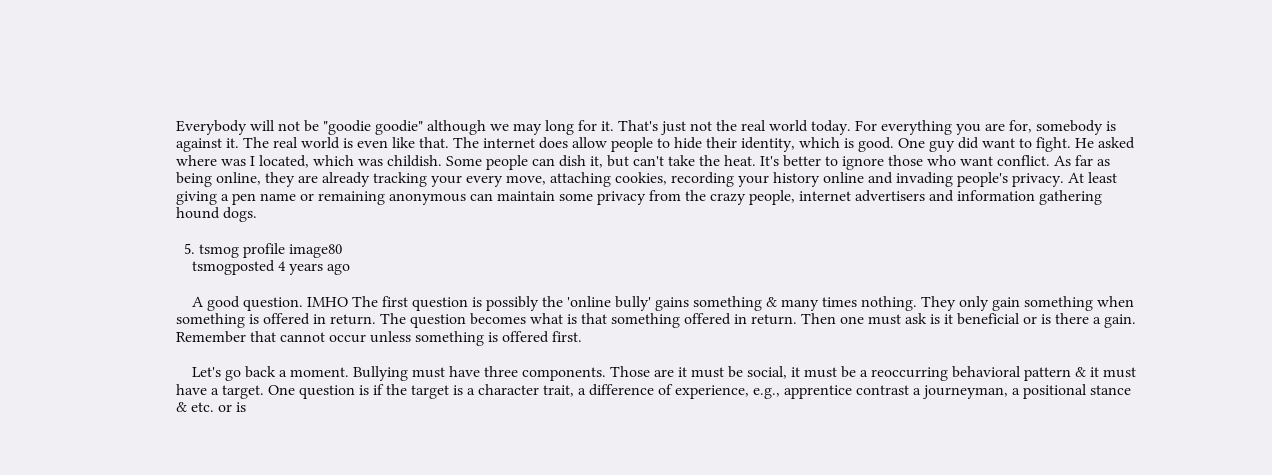Everybody will not be "goodie goodie" although we may long for it. That's just not the real world today. For everything you are for, somebody is against it. The real world is even like that. The internet does allow people to hide their identity, which is good. One guy did want to fight. He asked where was I located, which was childish. Some people can dish it, but can't take the heat. It's better to ignore those who want conflict. As far as being online, they are already tracking your every move, attaching cookies, recording your history online and invading people's privacy. At least giving a pen name or remaining anonymous can maintain some privacy from the crazy people, internet advertisers and information gathering hound dogs.

  5. tsmog profile image80
    tsmogposted 4 years ago

    A good question. IMHO The first question is possibly the 'online bully' gains something & many times nothing. They only gain something when something is offered in return. The question becomes what is that something offered in return. Then one must ask is it beneficial or is there a gain. Remember that cannot occur unless something is offered first.

    Let's go back a moment. Bullying must have three components. Those are it must be social, it must be a reoccurring behavioral pattern & it must have a target. One question is if the target is a character trait, a difference of experience, e.g., apprentice contrast a journeyman, a positional stance & etc. or is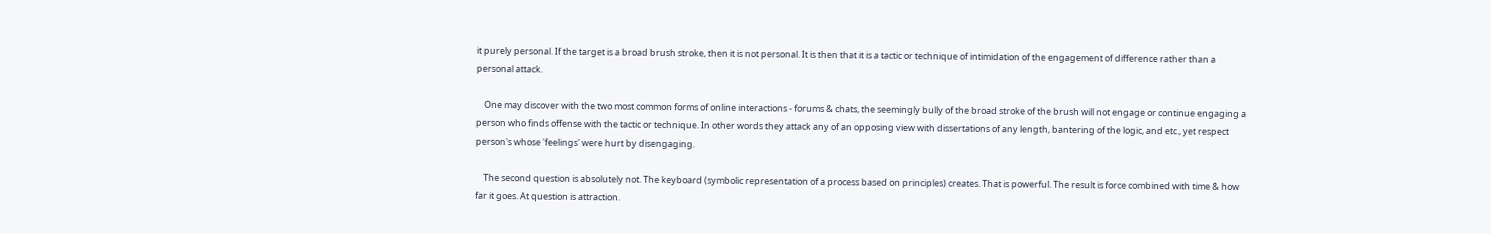it purely personal. If the target is a broad brush stroke, then it is not personal. It is then that it is a tactic or technique of intimidation of the engagement of difference rather than a personal attack.

    One may discover with the two most common forms of online interactions - forums & chats, the seemingly bully of the broad stroke of the brush will not engage or continue engaging a person who finds offense with the tactic or technique. In other words they attack any of an opposing view with dissertations of any length, bantering of the logic, and etc., yet respect person's whose 'feelings' were hurt by disengaging.

    The second question is absolutely not. The keyboard (symbolic representation of a process based on principles) creates. That is powerful. The result is force combined with time & how far it goes. At question is attraction.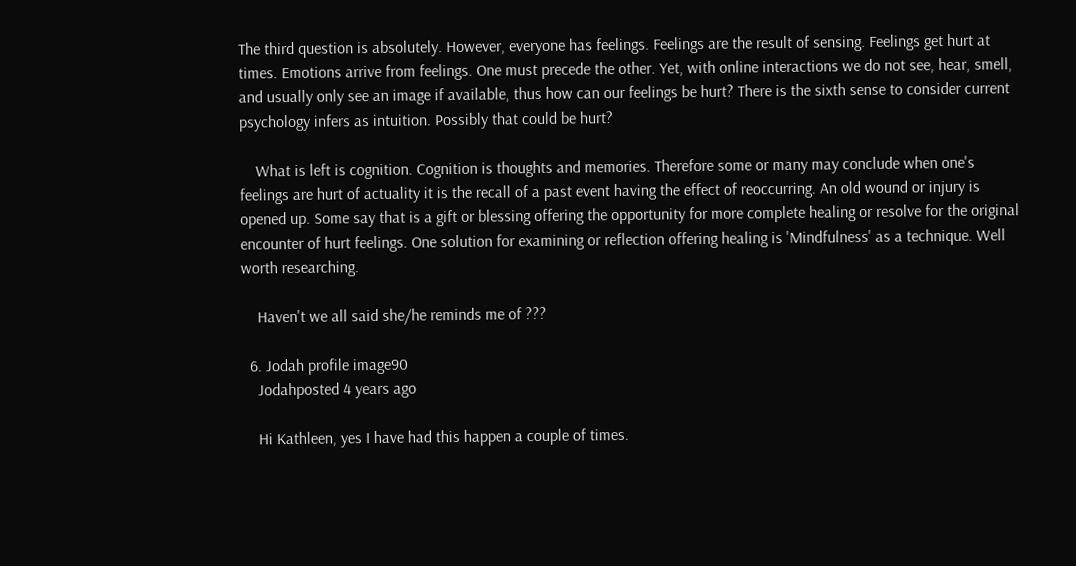The third question is absolutely. However, everyone has feelings. Feelings are the result of sensing. Feelings get hurt at times. Emotions arrive from feelings. One must precede the other. Yet, with online interactions we do not see, hear, smell, and usually only see an image if available, thus how can our feelings be hurt? There is the sixth sense to consider current psychology infers as intuition. Possibly that could be hurt?

    What is left is cognition. Cognition is thoughts and memories. Therefore some or many may conclude when one's feelings are hurt of actuality it is the recall of a past event having the effect of reoccurring. An old wound or injury is opened up. Some say that is a gift or blessing offering the opportunity for more complete healing or resolve for the original encounter of hurt feelings. One solution for examining or reflection offering healing is 'Mindfulness' as a technique. Well worth researching.

    Haven't we all said she/he reminds me of ???

  6. Jodah profile image90
    Jodahposted 4 years ago

    Hi Kathleen, yes I have had this happen a couple of times.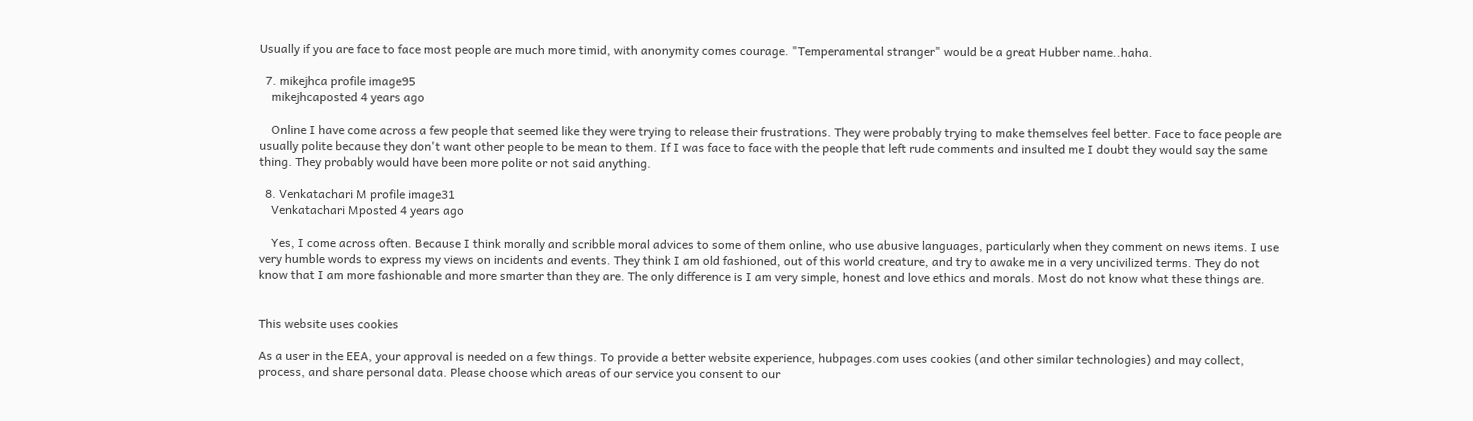Usually if you are face to face most people are much more timid, with anonymity comes courage. "Temperamental stranger" would be a great Hubber name..haha.

  7. mikejhca profile image95
    mikejhcaposted 4 years ago

    Online I have come across a few people that seemed like they were trying to release their frustrations. They were probably trying to make themselves feel better. Face to face people are usually polite because they don't want other people to be mean to them. If I was face to face with the people that left rude comments and insulted me I doubt they would say the same thing. They probably would have been more polite or not said anything.

  8. Venkatachari M profile image31
    Venkatachari Mposted 4 years ago

    Yes, I come across often. Because I think morally and scribble moral advices to some of them online, who use abusive languages, particularly when they comment on news items. I use very humble words to express my views on incidents and events. They think I am old fashioned, out of this world creature, and try to awake me in a very uncivilized terms. They do not know that I am more fashionable and more smarter than they are. The only difference is I am very simple, honest and love ethics and morals. Most do not know what these things are.


This website uses cookies

As a user in the EEA, your approval is needed on a few things. To provide a better website experience, hubpages.com uses cookies (and other similar technologies) and may collect, process, and share personal data. Please choose which areas of our service you consent to our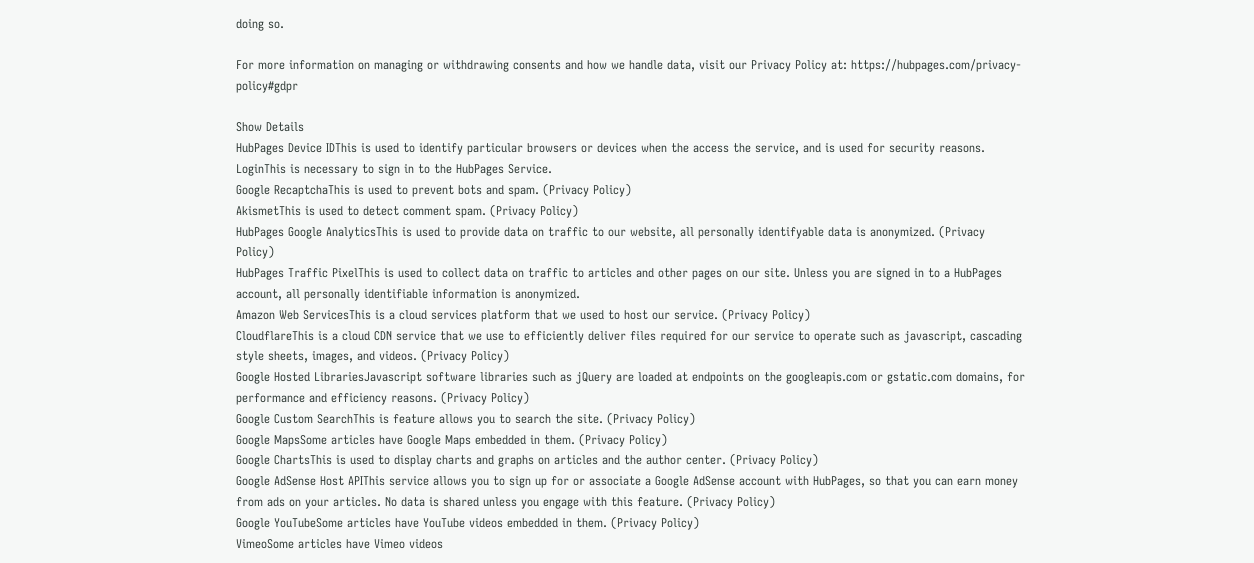doing so.

For more information on managing or withdrawing consents and how we handle data, visit our Privacy Policy at: https://hubpages.com/privacy-policy#gdpr

Show Details
HubPages Device IDThis is used to identify particular browsers or devices when the access the service, and is used for security reasons.
LoginThis is necessary to sign in to the HubPages Service.
Google RecaptchaThis is used to prevent bots and spam. (Privacy Policy)
AkismetThis is used to detect comment spam. (Privacy Policy)
HubPages Google AnalyticsThis is used to provide data on traffic to our website, all personally identifyable data is anonymized. (Privacy Policy)
HubPages Traffic PixelThis is used to collect data on traffic to articles and other pages on our site. Unless you are signed in to a HubPages account, all personally identifiable information is anonymized.
Amazon Web ServicesThis is a cloud services platform that we used to host our service. (Privacy Policy)
CloudflareThis is a cloud CDN service that we use to efficiently deliver files required for our service to operate such as javascript, cascading style sheets, images, and videos. (Privacy Policy)
Google Hosted LibrariesJavascript software libraries such as jQuery are loaded at endpoints on the googleapis.com or gstatic.com domains, for performance and efficiency reasons. (Privacy Policy)
Google Custom SearchThis is feature allows you to search the site. (Privacy Policy)
Google MapsSome articles have Google Maps embedded in them. (Privacy Policy)
Google ChartsThis is used to display charts and graphs on articles and the author center. (Privacy Policy)
Google AdSense Host APIThis service allows you to sign up for or associate a Google AdSense account with HubPages, so that you can earn money from ads on your articles. No data is shared unless you engage with this feature. (Privacy Policy)
Google YouTubeSome articles have YouTube videos embedded in them. (Privacy Policy)
VimeoSome articles have Vimeo videos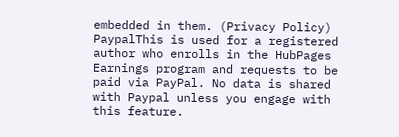embedded in them. (Privacy Policy)
PaypalThis is used for a registered author who enrolls in the HubPages Earnings program and requests to be paid via PayPal. No data is shared with Paypal unless you engage with this feature.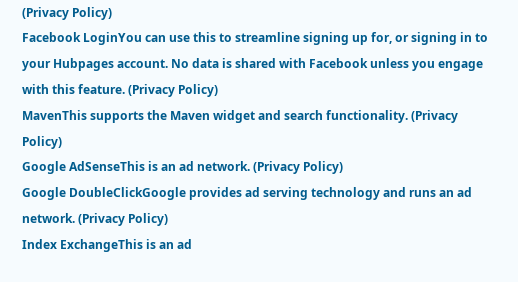(Privacy Policy)
Facebook LoginYou can use this to streamline signing up for, or signing in to your Hubpages account. No data is shared with Facebook unless you engage with this feature. (Privacy Policy)
MavenThis supports the Maven widget and search functionality. (Privacy Policy)
Google AdSenseThis is an ad network. (Privacy Policy)
Google DoubleClickGoogle provides ad serving technology and runs an ad network. (Privacy Policy)
Index ExchangeThis is an ad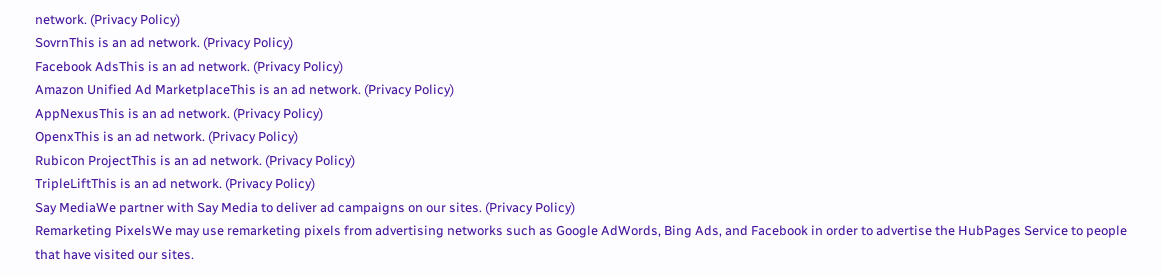network. (Privacy Policy)
SovrnThis is an ad network. (Privacy Policy)
Facebook AdsThis is an ad network. (Privacy Policy)
Amazon Unified Ad MarketplaceThis is an ad network. (Privacy Policy)
AppNexusThis is an ad network. (Privacy Policy)
OpenxThis is an ad network. (Privacy Policy)
Rubicon ProjectThis is an ad network. (Privacy Policy)
TripleLiftThis is an ad network. (Privacy Policy)
Say MediaWe partner with Say Media to deliver ad campaigns on our sites. (Privacy Policy)
Remarketing PixelsWe may use remarketing pixels from advertising networks such as Google AdWords, Bing Ads, and Facebook in order to advertise the HubPages Service to people that have visited our sites.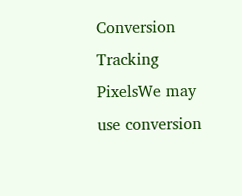Conversion Tracking PixelsWe may use conversion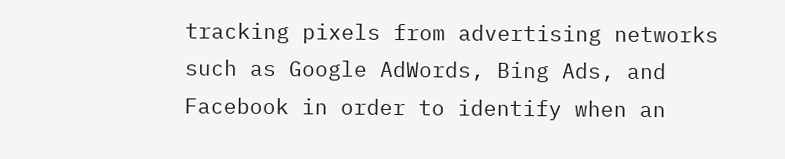tracking pixels from advertising networks such as Google AdWords, Bing Ads, and Facebook in order to identify when an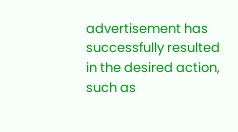advertisement has successfully resulted in the desired action, such as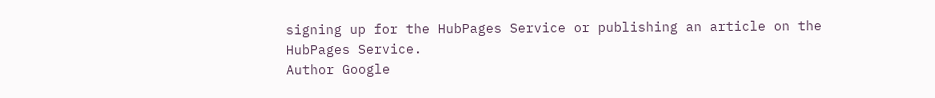signing up for the HubPages Service or publishing an article on the HubPages Service.
Author Google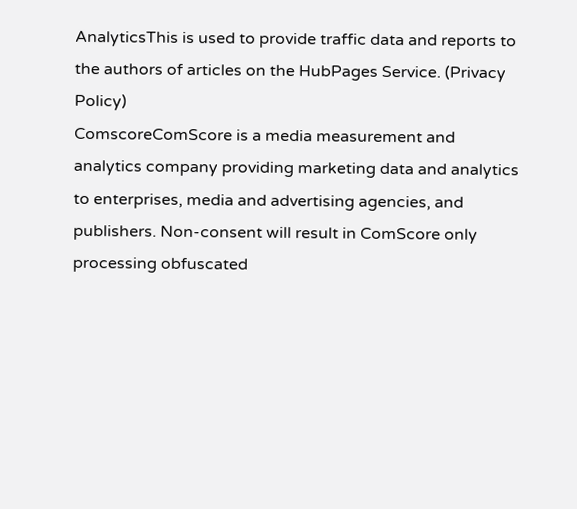AnalyticsThis is used to provide traffic data and reports to the authors of articles on the HubPages Service. (Privacy Policy)
ComscoreComScore is a media measurement and analytics company providing marketing data and analytics to enterprises, media and advertising agencies, and publishers. Non-consent will result in ComScore only processing obfuscated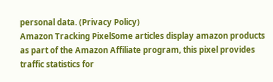personal data. (Privacy Policy)
Amazon Tracking PixelSome articles display amazon products as part of the Amazon Affiliate program, this pixel provides traffic statistics for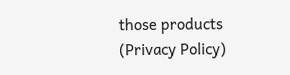those products (Privacy Policy)